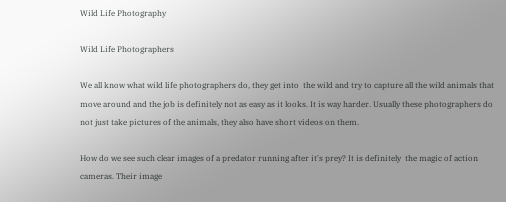Wild Life Photography

Wild Life Photographers

We all know what wild life photographers do, they get into  the wild and try to capture all the wild animals that move around and the job is definitely not as easy as it looks. It is way harder. Usually these photographers do not just take pictures of the animals, they also have short videos on them.

How do we see such clear images of a predator running after it's prey? It is definitely  the magic of action cameras. Their image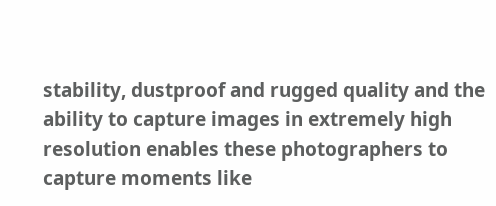stability, dustproof and rugged quality and the ability to capture images in extremely high resolution enables these photographers to capture moments like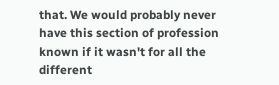that. We would probably never have this section of profession known if it wasn't for all the different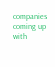companies coming up with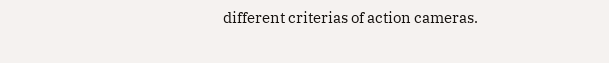different criterias of action cameras.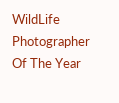WildLife Photographer Of The Year